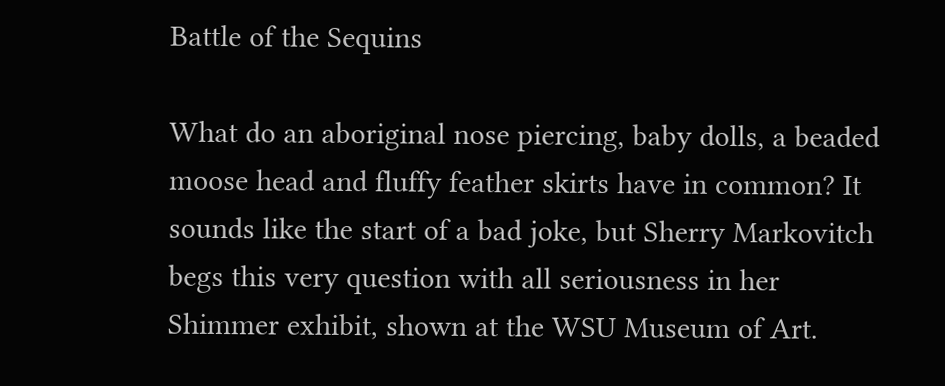Battle of the Sequins

What do an aboriginal nose piercing, baby dolls, a beaded moose head and fluffy feather skirts have in common? It sounds like the start of a bad joke, but Sherry Markovitch begs this very question with all seriousness in her Shimmer exhibit, shown at the WSU Museum of Art.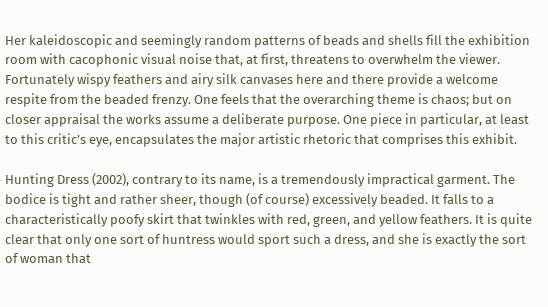Her kaleidoscopic and seemingly random patterns of beads and shells fill the exhibition room with cacophonic visual noise that, at first, threatens to overwhelm the viewer. Fortunately wispy feathers and airy silk canvases here and there provide a welcome respite from the beaded frenzy. One feels that the overarching theme is chaos; but on closer appraisal the works assume a deliberate purpose. One piece in particular, at least to this critic’s eye, encapsulates the major artistic rhetoric that comprises this exhibit.

Hunting Dress (2002), contrary to its name, is a tremendously impractical garment. The bodice is tight and rather sheer, though (of course) excessively beaded. It falls to a characteristically poofy skirt that twinkles with red, green, and yellow feathers. It is quite clear that only one sort of huntress would sport such a dress, and she is exactly the sort of woman that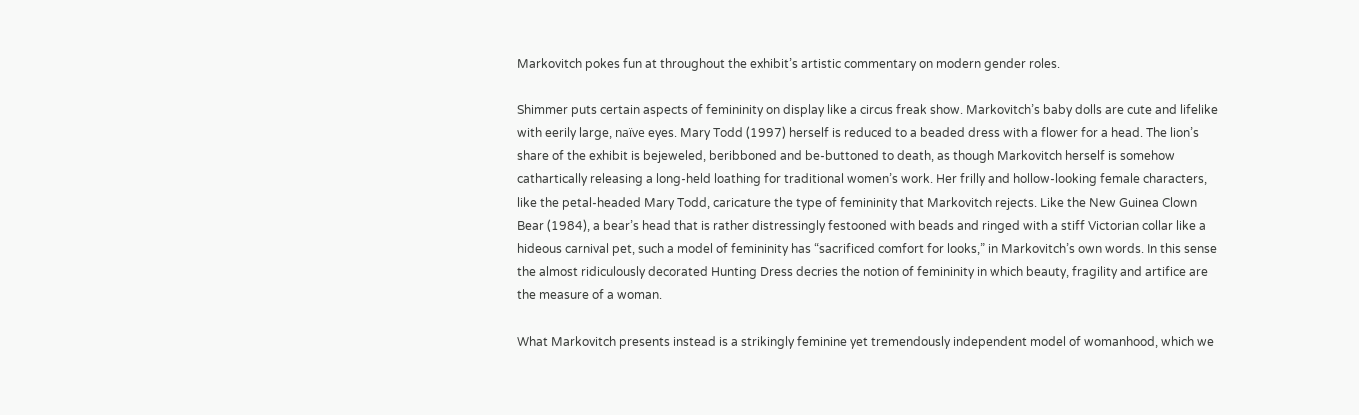Markovitch pokes fun at throughout the exhibit’s artistic commentary on modern gender roles.

Shimmer puts certain aspects of femininity on display like a circus freak show. Markovitch’s baby dolls are cute and lifelike with eerily large, naïve eyes. Mary Todd (1997) herself is reduced to a beaded dress with a flower for a head. The lion’s share of the exhibit is bejeweled, beribboned and be-buttoned to death, as though Markovitch herself is somehow cathartically releasing a long-held loathing for traditional women’s work. Her frilly and hollow-looking female characters, like the petal-headed Mary Todd, caricature the type of femininity that Markovitch rejects. Like the New Guinea Clown Bear (1984), a bear’s head that is rather distressingly festooned with beads and ringed with a stiff Victorian collar like a hideous carnival pet, such a model of femininity has “sacrificed comfort for looks,” in Markovitch’s own words. In this sense the almost ridiculously decorated Hunting Dress decries the notion of femininity in which beauty, fragility and artifice are the measure of a woman.

What Markovitch presents instead is a strikingly feminine yet tremendously independent model of womanhood, which we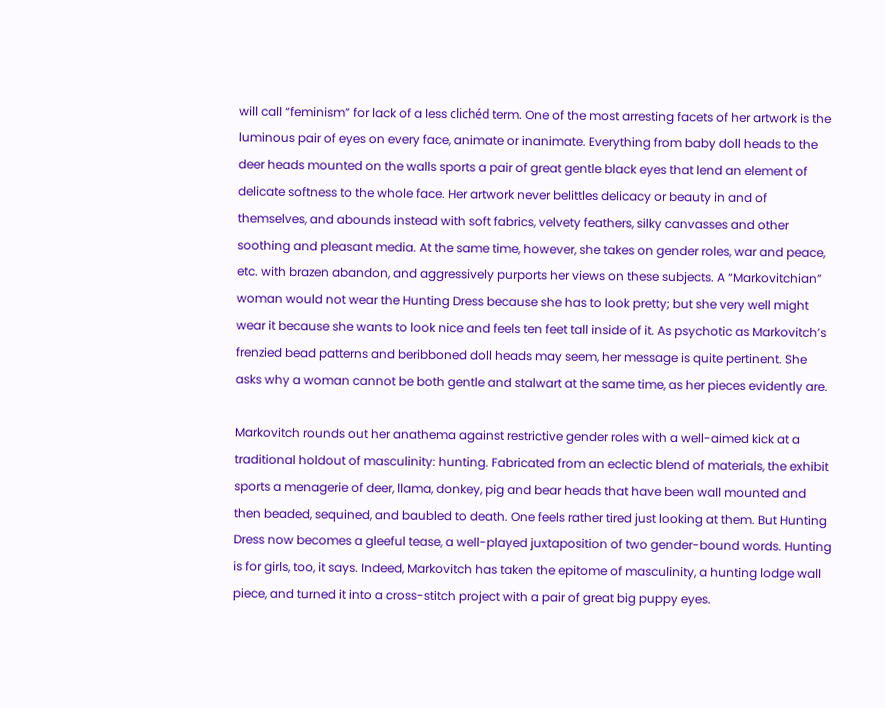will call “feminism” for lack of a less clichéd term. One of the most arresting facets of her artwork is the luminous pair of eyes on every face, animate or inanimate. Everything from baby doll heads to the deer heads mounted on the walls sports a pair of great gentle black eyes that lend an element of delicate softness to the whole face. Her artwork never belittles delicacy or beauty in and of themselves, and abounds instead with soft fabrics, velvety feathers, silky canvasses and other soothing and pleasant media. At the same time, however, she takes on gender roles, war and peace, etc. with brazen abandon, and aggressively purports her views on these subjects. A “Markovitchian” woman would not wear the Hunting Dress because she has to look pretty; but she very well might wear it because she wants to look nice and feels ten feet tall inside of it. As psychotic as Markovitch’s frenzied bead patterns and beribboned doll heads may seem, her message is quite pertinent. She asks why a woman cannot be both gentle and stalwart at the same time, as her pieces evidently are.

Markovitch rounds out her anathema against restrictive gender roles with a well-aimed kick at a traditional holdout of masculinity: hunting. Fabricated from an eclectic blend of materials, the exhibit sports a menagerie of deer, llama, donkey, pig and bear heads that have been wall mounted and then beaded, sequined, and baubled to death. One feels rather tired just looking at them. But Hunting Dress now becomes a gleeful tease, a well-played juxtaposition of two gender-bound words. Hunting is for girls, too, it says. Indeed, Markovitch has taken the epitome of masculinity, a hunting lodge wall piece, and turned it into a cross-stitch project with a pair of great big puppy eyes.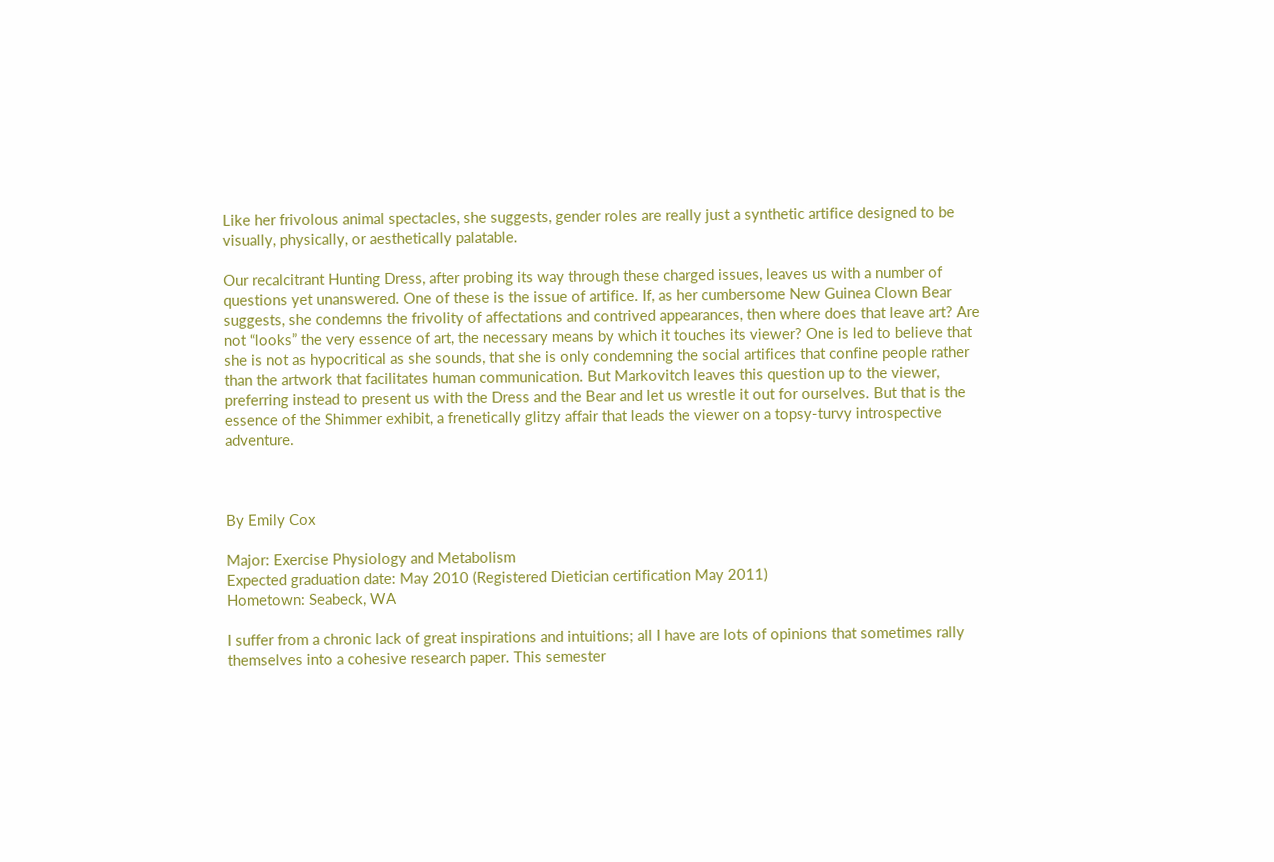Like her frivolous animal spectacles, she suggests, gender roles are really just a synthetic artifice designed to be visually, physically, or aesthetically palatable.

Our recalcitrant Hunting Dress, after probing its way through these charged issues, leaves us with a number of questions yet unanswered. One of these is the issue of artifice. If, as her cumbersome New Guinea Clown Bear suggests, she condemns the frivolity of affectations and contrived appearances, then where does that leave art? Are not “looks” the very essence of art, the necessary means by which it touches its viewer? One is led to believe that she is not as hypocritical as she sounds, that she is only condemning the social artifices that confine people rather than the artwork that facilitates human communication. But Markovitch leaves this question up to the viewer, preferring instead to present us with the Dress and the Bear and let us wrestle it out for ourselves. But that is the essence of the Shimmer exhibit, a frenetically glitzy affair that leads the viewer on a topsy-turvy introspective adventure.



By Emily Cox

Major: Exercise Physiology and Metabolism
Expected graduation date: May 2010 (Registered Dietician certification May 2011)
Hometown: Seabeck, WA

I suffer from a chronic lack of great inspirations and intuitions; all I have are lots of opinions that sometimes rally themselves into a cohesive research paper. This semester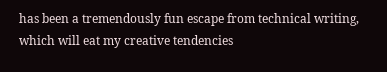has been a tremendously fun escape from technical writing, which will eat my creative tendencies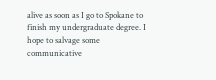alive as soon as I go to Spokane to finish my undergraduate degree. I hope to salvage some communicative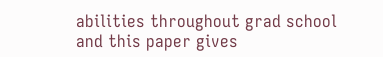abilities throughout grad school and this paper gives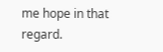me hope in that regard.